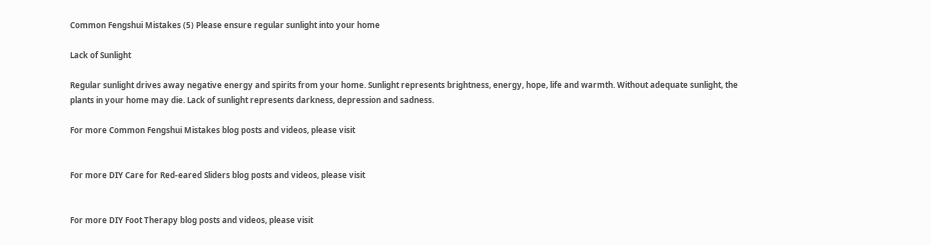Common Fengshui Mistakes (5) Please ensure regular sunlight into your home

Lack of Sunlight

Regular sunlight drives away negative energy and spirits from your home. Sunlight represents brightness, energy, hope, life and warmth. Without adequate sunlight, the plants in your home may die. Lack of sunlight represents darkness, depression and sadness.

For more Common Fengshui Mistakes blog posts and videos, please visit


For more DIY Care for Red-eared Sliders blog posts and videos, please visit


For more DIY Foot Therapy blog posts and videos, please visit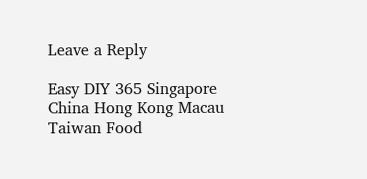Leave a Reply

Easy DIY 365 Singapore China Hong Kong Macau Taiwan Food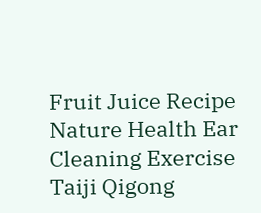Fruit Juice Recipe Nature Health Ear Cleaning Exercise Taiji Qigong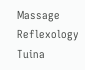Massage Reflexology Tuina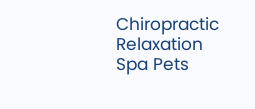Chiropractic Relaxation Spa Pets